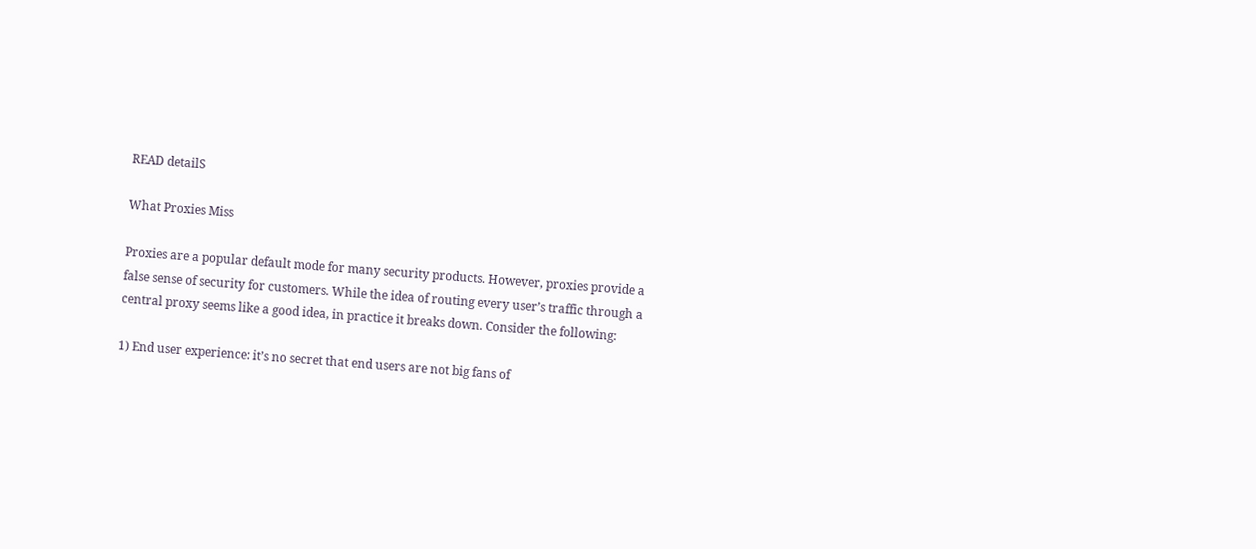READ detailS

What Proxies Miss

Proxies are a popular default mode for many security products. However, proxies provide a
false sense of security for customers. While the idea of routing every user’s traffic through a
central proxy seems like a good idea, in practice it breaks down. Consider the following:

1) End user experience: it’s no secret that end users are not big fans of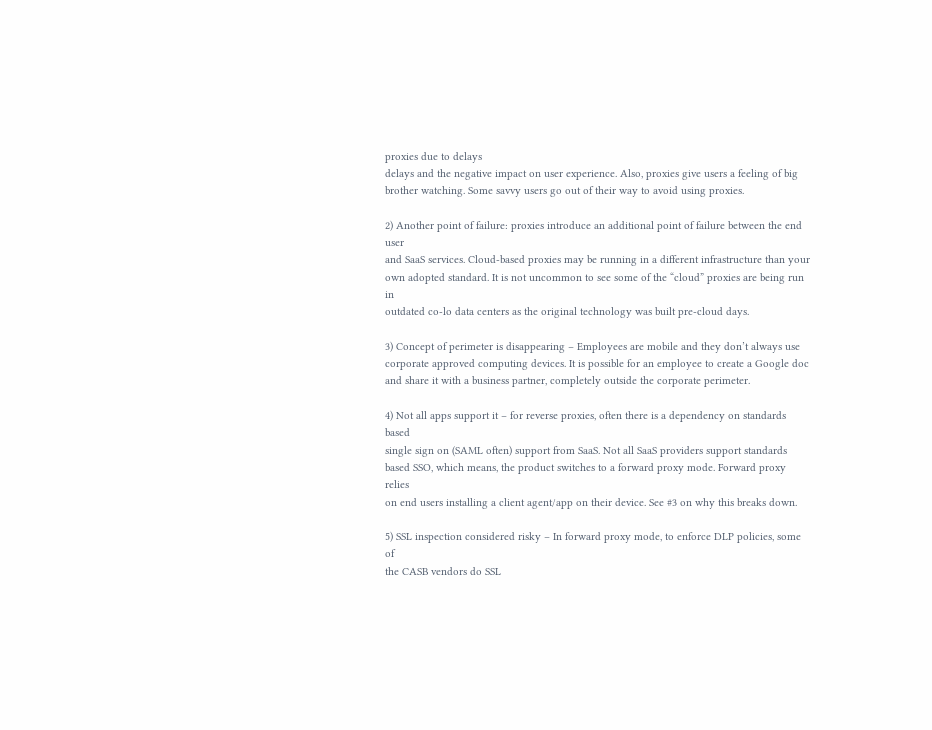proxies due to delays
delays and the negative impact on user experience. Also, proxies give users a feeling of big
brother watching. Some savvy users go out of their way to avoid using proxies.

2) Another point of failure: proxies introduce an additional point of failure between the end user
and SaaS services. Cloud-based proxies may be running in a different infrastructure than your
own adopted standard. It is not uncommon to see some of the “cloud” proxies are being run in
outdated co-lo data centers as the original technology was built pre-cloud days.

3) Concept of perimeter is disappearing – Employees are mobile and they don’t always use
corporate approved computing devices. It is possible for an employee to create a Google doc
and share it with a business partner, completely outside the corporate perimeter.

4) Not all apps support it – for reverse proxies, often there is a dependency on standards based
single sign on (SAML often) support from SaaS. Not all SaaS providers support standards
based SSO, which means, the product switches to a forward proxy mode. Forward proxy relies
on end users installing a client agent/app on their device. See #3 on why this breaks down.

5) SSL inspection considered risky – In forward proxy mode, to enforce DLP policies, some of
the CASB vendors do SSL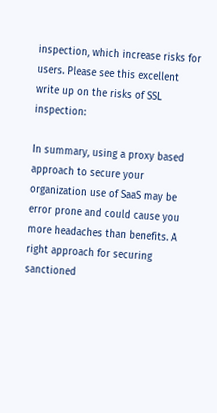inspection, which increase risks for users. Please see this excellent
write up on the risks of SSL inspection:

In summary, using a proxy based approach to secure your organization use of SaaS may be
error prone and could cause you more headaches than benefits. A right approach for securing
sanctioned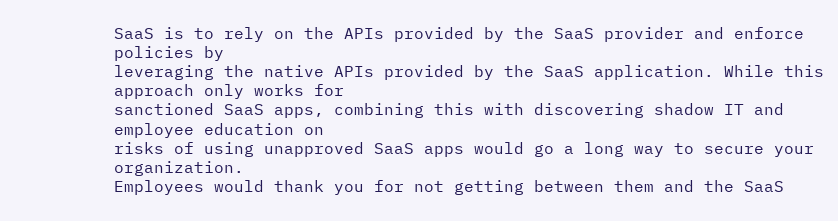SaaS is to rely on the APIs provided by the SaaS provider and enforce policies by
leveraging the native APIs provided by the SaaS application. While this approach only works for
sanctioned SaaS apps, combining this with discovering shadow IT and employee education on
risks of using unapproved SaaS apps would go a long way to secure your organization.
Employees would thank you for not getting between them and the SaaS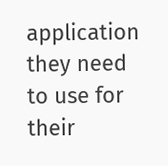application they need
to use for their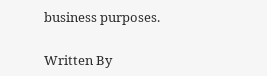business purposes.

Written By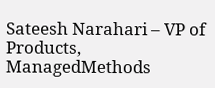Sateesh Narahari – VP of Products, ManagedMethods